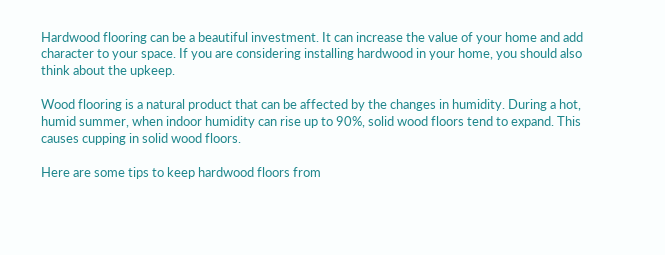Hardwood flooring can be a beautiful investment. It can increase the value of your home and add character to your space. If you are considering installing hardwood in your home, you should also think about the upkeep.

Wood flooring is a natural product that can be affected by the changes in humidity. During a hot, humid summer, when indoor humidity can rise up to 90%, solid wood floors tend to expand. This causes cupping in solid wood floors.

Here are some tips to keep hardwood floors from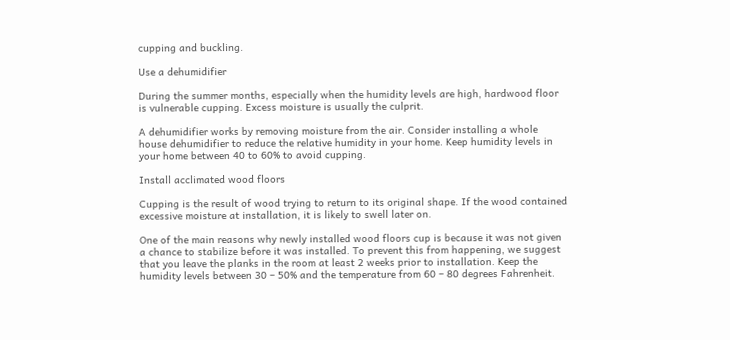cupping and buckling.

Use a dehumidifier

During the summer months, especially when the humidity levels are high, hardwood floor is vulnerable cupping. Excess moisture is usually the culprit.

A dehumidifier works by removing moisture from the air. Consider installing a whole house dehumidifier to reduce the relative humidity in your home. Keep humidity levels in your home between 40 to 60% to avoid cupping.

Install acclimated wood floors

Cupping is the result of wood trying to return to its original shape. If the wood contained excessive moisture at installation, it is likely to swell later on.

One of the main reasons why newly installed wood floors cup is because it was not given a chance to stabilize before it was installed. To prevent this from happening, we suggest that you leave the planks in the room at least 2 weeks prior to installation. Keep the humidity levels between 30 – 50% and the temperature from 60 – 80 degrees Fahrenheit.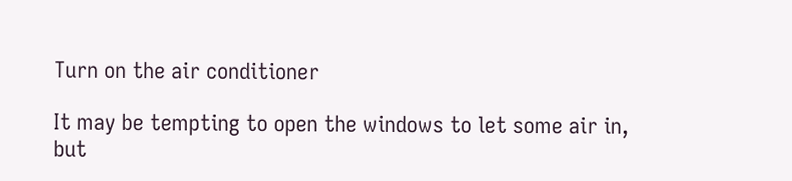Turn on the air conditioner

It may be tempting to open the windows to let some air in, but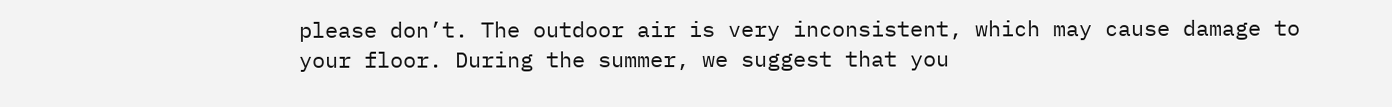please don’t. The outdoor air is very inconsistent, which may cause damage to your floor. During the summer, we suggest that you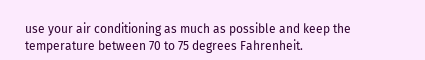use your air conditioning as much as possible and keep the temperature between 70 to 75 degrees Fahrenheit.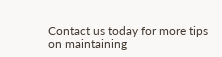Contact us today for more tips on maintaining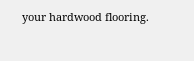your hardwood flooring.